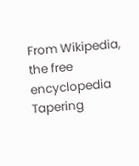From Wikipedia, the free encyclopedia
Tapering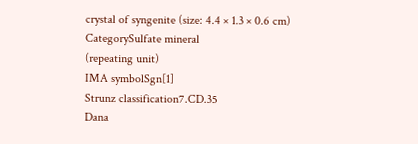crystal of syngenite (size: 4.4 × 1.3 × 0.6 cm)
CategorySulfate mineral
(repeating unit)
IMA symbolSgn[1]
Strunz classification7.CD.35
Dana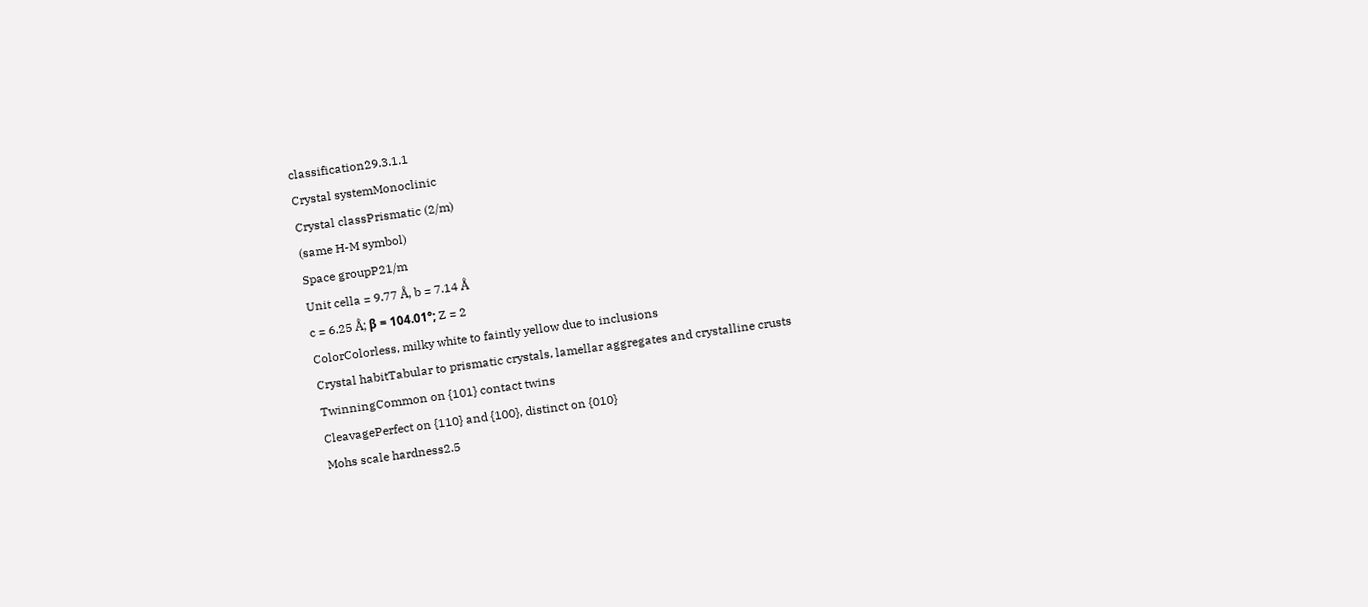classification29.3.1.1
Crystal systemMonoclinic
Crystal classPrismatic (2/m)
(same H-M symbol)
Space groupP21/m
Unit cella = 9.77 Å, b = 7.14 Å
c = 6.25 Å; β = 104.01°; Z = 2
ColorColorless, milky white to faintly yellow due to inclusions
Crystal habitTabular to prismatic crystals, lamellar aggregates and crystalline crusts
TwinningCommon on {101} contact twins
CleavagePerfect on {110} and {100}, distinct on {010}
Mohs scale hardness2.5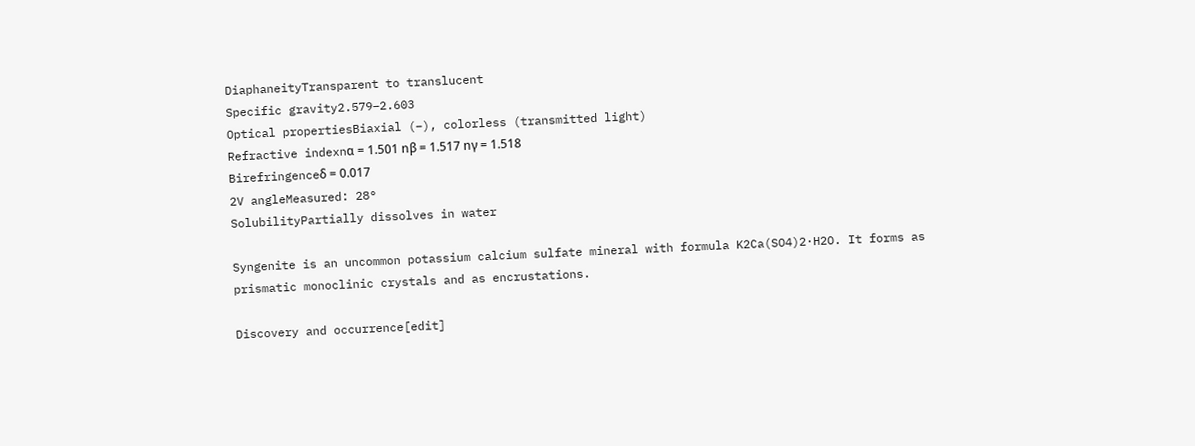DiaphaneityTransparent to translucent
Specific gravity2.579–2.603
Optical propertiesBiaxial (−), colorless (transmitted light)
Refractive indexnα = 1.501 nβ = 1.517 nγ = 1.518
Birefringenceδ = 0.017
2V angleMeasured: 28°
SolubilityPartially dissolves in water

Syngenite is an uncommon potassium calcium sulfate mineral with formula K2Ca(SO4)2·H2O. It forms as prismatic monoclinic crystals and as encrustations.

Discovery and occurrence[edit]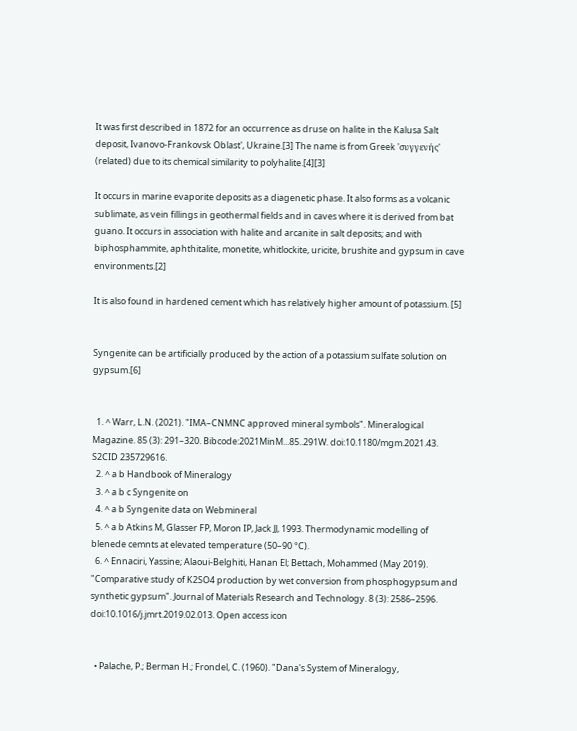It was first described in 1872 for an occurrence as druse on halite in the Kalusa Salt deposit, Ivanovo-Frankovsk Oblast', Ukraine.[3] The name is from Greek 'συγγενής' (related) due to its chemical similarity to polyhalite.[4][3]

It occurs in marine evaporite deposits as a diagenetic phase. It also forms as a volcanic sublimate, as vein fillings in geothermal fields and in caves where it is derived from bat guano. It occurs in association with halite and arcanite in salt deposits; and with biphosphammite, aphthitalite, monetite, whitlockite, uricite, brushite and gypsum in cave environments.[2]

It is also found in hardened cement which has relatively higher amount of potassium. [5]


Syngenite can be artificially produced by the action of a potassium sulfate solution on gypsum.[6]


  1. ^ Warr, L.N. (2021). "IMA–CNMNC approved mineral symbols". Mineralogical Magazine. 85 (3): 291–320. Bibcode:2021MinM...85..291W. doi:10.1180/mgm.2021.43. S2CID 235729616.
  2. ^ a b Handbook of Mineralogy
  3. ^ a b c Syngenite on
  4. ^ a b Syngenite data on Webmineral
  5. ^ a b Atkins M, Glasser FP, Moron IP, Jack JJ, 1993. Thermodynamic modelling of blenede cemnts at elevated temperature (50–90 °C).
  6. ^ Ennaciri, Yassine; Alaoui-Belghiti, Hanan El; Bettach, Mohammed (May 2019). "Comparative study of K2SO4 production by wet conversion from phosphogypsum and synthetic gypsum". Journal of Materials Research and Technology. 8 (3): 2586–2596. doi:10.1016/j.jmrt.2019.02.013. Open access icon


  • Palache, P.; Berman H.; Frondel, C. (1960). "Dana's System of Mineralogy,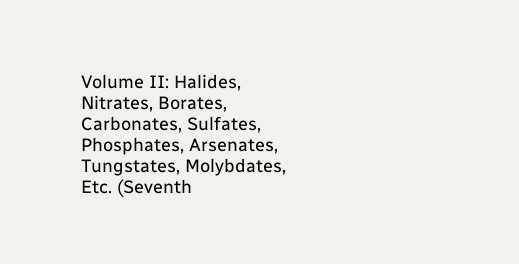Volume II: Halides, Nitrates, Borates, Carbonates, Sulfates, Phosphates, Arsenates, Tungstates, Molybdates, Etc. (Seventh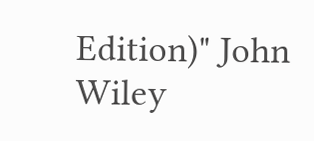Edition)" John Wiley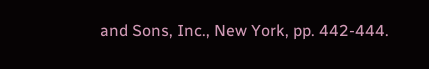and Sons, Inc., New York, pp. 442-444.